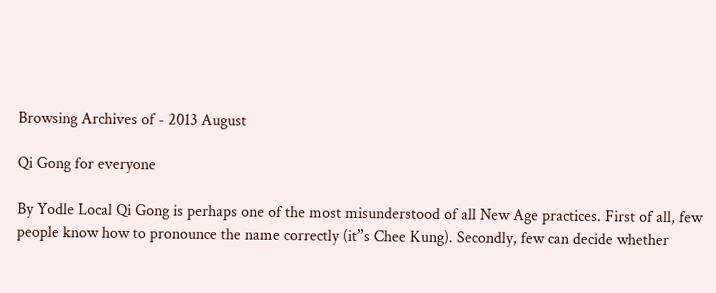Browsing Archives of - 2013 August

Qi Gong for everyone

By Yodle Local Qi Gong is perhaps one of the most misunderstood of all New Age practices. First of all, few people know how to pronounce the name correctly (it”s Chee Kung). Secondly, few can decide whether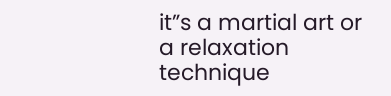it”s a martial art or a relaxation technique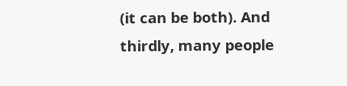(it can be both). And thirdly, many people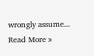wrongly assume... Read More »